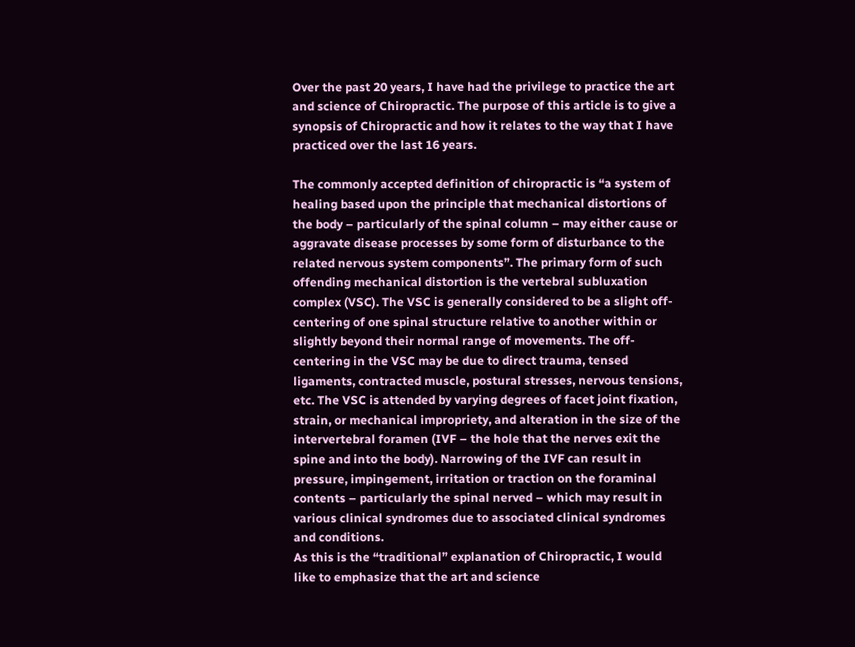Over the past 20 years, I have had the privilege to practice the art and science of Chiropractic. The purpose of this article is to give a synopsis of Chiropractic and how it relates to the way that I have practiced over the last 16 years.

The commonly accepted definition of chiropractic is “a system of healing based upon the principle that mechanical distortions of the body – particularly of the spinal column – may either cause or aggravate disease processes by some form of disturbance to the related nervous system components”. The primary form of such offending mechanical distortion is the vertebral subluxation complex (VSC). The VSC is generally considered to be a slight off-centering of one spinal structure relative to another within or slightly beyond their normal range of movements. The off-centering in the VSC may be due to direct trauma, tensed ligaments, contracted muscle, postural stresses, nervous tensions, etc. The VSC is attended by varying degrees of facet joint fixation, strain, or mechanical impropriety, and alteration in the size of the intervertebral foramen (IVF – the hole that the nerves exit the spine and into the body). Narrowing of the IVF can result in pressure, impingement, irritation or traction on the foraminal contents – particularly the spinal nerved – which may result in various clinical syndromes due to associated clinical syndromes and conditions.
As this is the “traditional” explanation of Chiropractic, I would like to emphasize that the art and science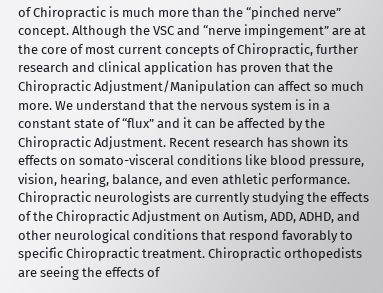of Chiropractic is much more than the “pinched nerve” concept. Although the VSC and “nerve impingement” are at the core of most current concepts of Chiropractic, further research and clinical application has proven that the Chiropractic Adjustment/Manipulation can affect so much more. We understand that the nervous system is in a constant state of “flux” and it can be affected by the Chiropractic Adjustment. Recent research has shown its effects on somato-visceral conditions like blood pressure, vision, hearing, balance, and even athletic performance. Chiropractic neurologists are currently studying the effects of the Chiropractic Adjustment on Autism, ADD, ADHD, and other neurological conditions that respond favorably to specific Chiropractic treatment. Chiropractic orthopedists are seeing the effects of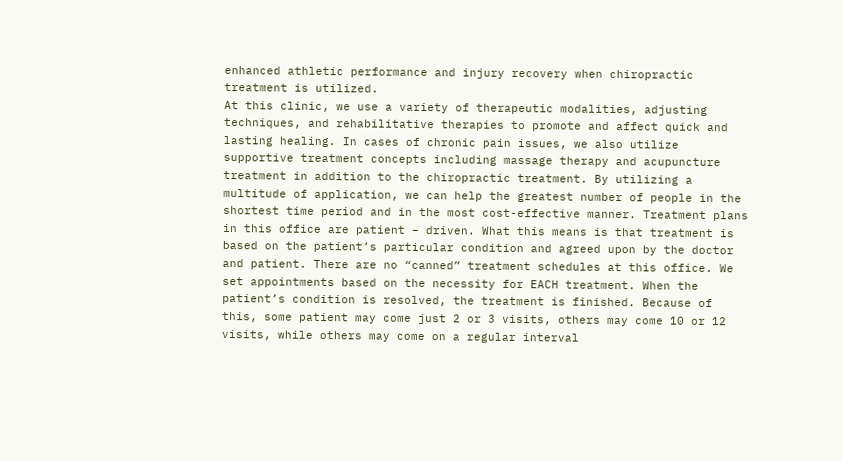enhanced athletic performance and injury recovery when chiropractic treatment is utilized.
At this clinic, we use a variety of therapeutic modalities, adjusting techniques, and rehabilitative therapies to promote and affect quick and lasting healing. In cases of chronic pain issues, we also utilize supportive treatment concepts including massage therapy and acupuncture treatment in addition to the chiropractic treatment. By utilizing a multitude of application, we can help the greatest number of people in the shortest time period and in the most cost-effective manner. Treatment plans in this office are patient – driven. What this means is that treatment is based on the patient’s particular condition and agreed upon by the doctor and patient. There are no “canned” treatment schedules at this office. We set appointments based on the necessity for EACH treatment. When the patient’s condition is resolved, the treatment is finished. Because of this, some patient may come just 2 or 3 visits, others may come 10 or 12 visits, while others may come on a regular interval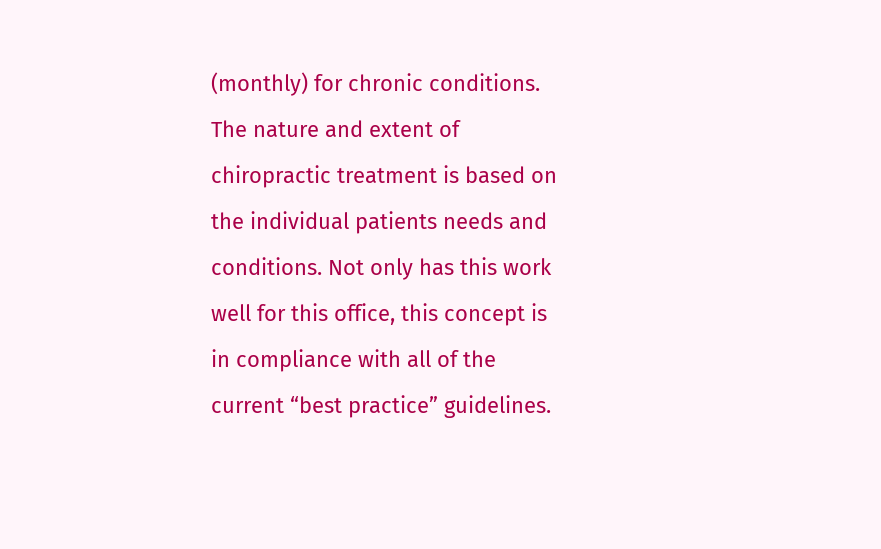(monthly) for chronic conditions. The nature and extent of chiropractic treatment is based on the individual patients needs and conditions. Not only has this work well for this office, this concept is in compliance with all of the current “best practice” guidelines.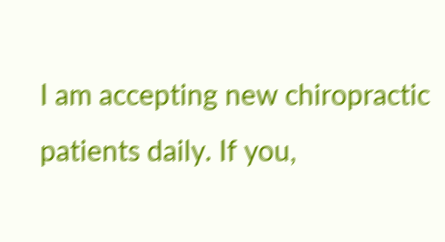I am accepting new chiropractic patients daily. If you,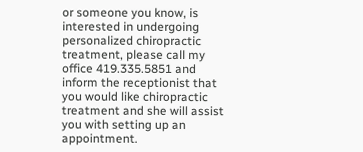or someone you know, is interested in undergoing personalized chiropractic treatment, please call my office 419.335.5851 and inform the receptionist that you would like chiropractic treatment and she will assist you with setting up an appointment.